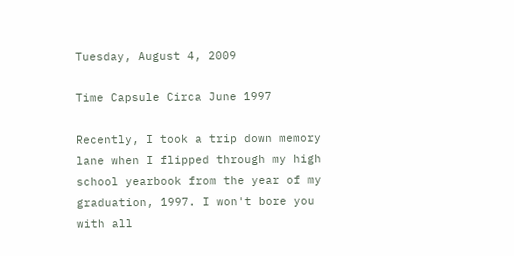Tuesday, August 4, 2009

Time Capsule Circa June 1997

Recently, I took a trip down memory lane when I flipped through my high school yearbook from the year of my graduation, 1997. I won't bore you with all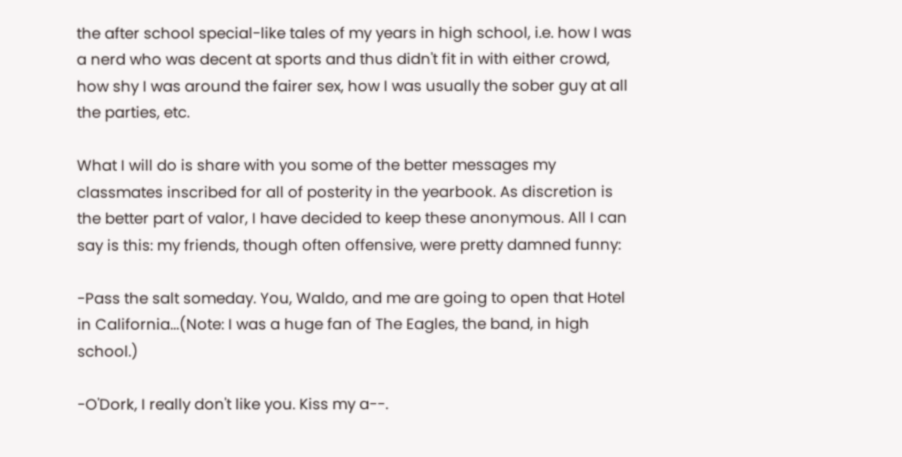the after school special-like tales of my years in high school, i.e. how I was a nerd who was decent at sports and thus didn't fit in with either crowd, how shy I was around the fairer sex, how I was usually the sober guy at all the parties, etc.

What I will do is share with you some of the better messages my classmates inscribed for all of posterity in the yearbook. As discretion is the better part of valor, I have decided to keep these anonymous. All I can say is this: my friends, though often offensive, were pretty damned funny:

-Pass the salt someday. You, Waldo, and me are going to open that Hotel in California...(Note: I was a huge fan of The Eagles, the band, in high school.)

-O'Dork, I really don't like you. Kiss my a--.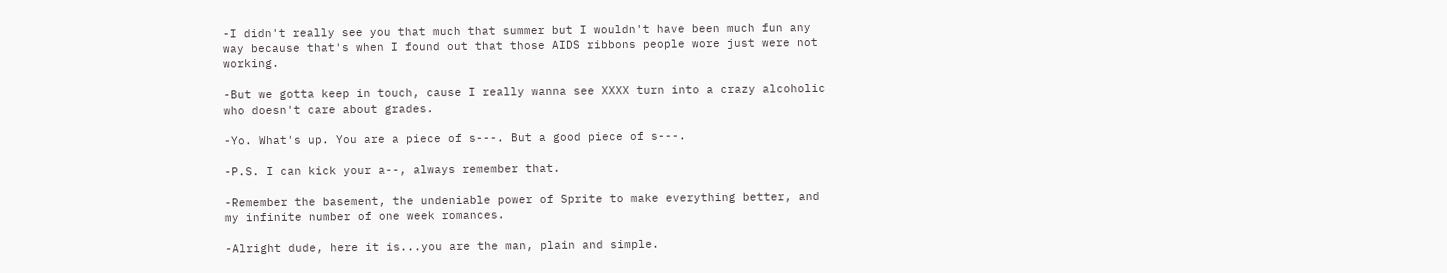-I didn't really see you that much that summer but I wouldn't have been much fun any way because that's when I found out that those AIDS ribbons people wore just were not working.

-But we gotta keep in touch, cause I really wanna see XXXX turn into a crazy alcoholic who doesn't care about grades.

-Yo. What's up. You are a piece of s---. But a good piece of s---.

-P.S. I can kick your a--, always remember that.

-Remember the basement, the undeniable power of Sprite to make everything better, and my infinite number of one week romances.

-Alright dude, here it is...you are the man, plain and simple.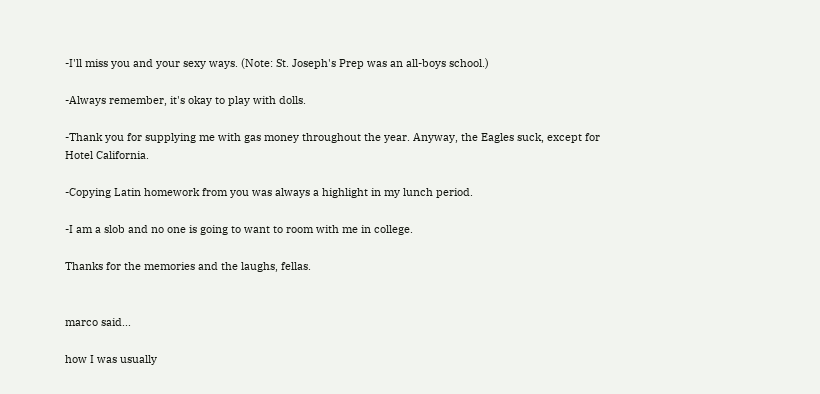-I'll miss you and your sexy ways. (Note: St. Joseph's Prep was an all-boys school.)

-Always remember, it's okay to play with dolls.

-Thank you for supplying me with gas money throughout the year. Anyway, the Eagles suck, except for Hotel California.

-Copying Latin homework from you was always a highlight in my lunch period.

-I am a slob and no one is going to want to room with me in college.

Thanks for the memories and the laughs, fellas.


marco said...

how I was usually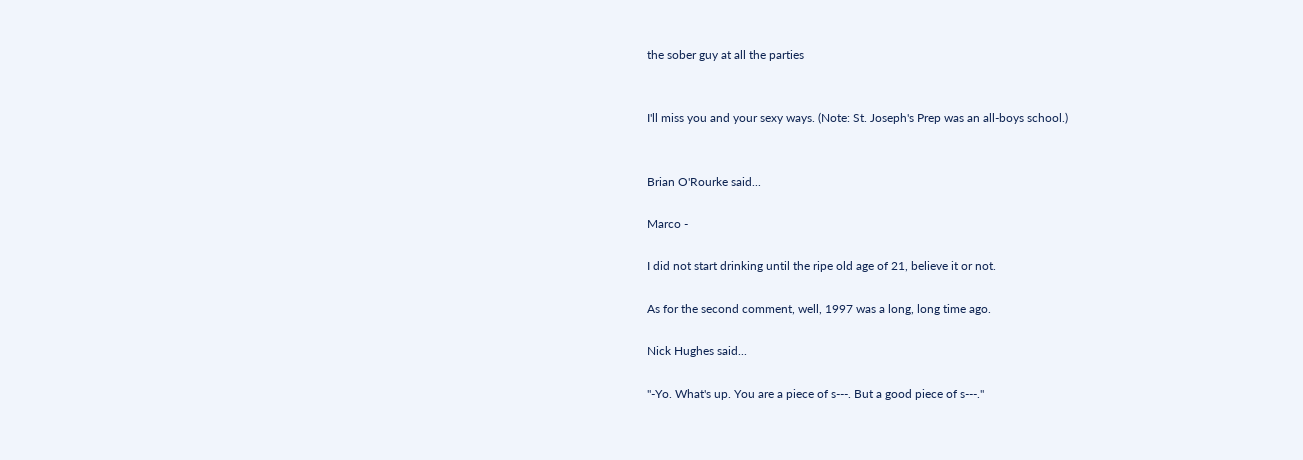the sober guy at all the parties


I'll miss you and your sexy ways. (Note: St. Joseph's Prep was an all-boys school.)


Brian O'Rourke said...

Marco -

I did not start drinking until the ripe old age of 21, believe it or not.

As for the second comment, well, 1997 was a long, long time ago.

Nick Hughes said...

"-Yo. What's up. You are a piece of s---. But a good piece of s---."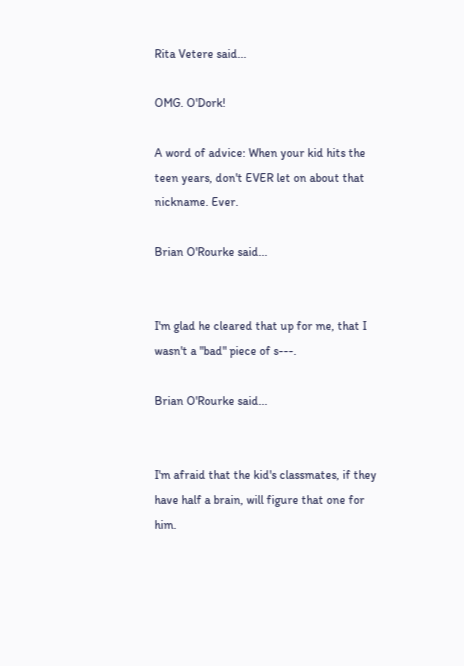Rita Vetere said...

OMG. O'Dork!

A word of advice: When your kid hits the teen years, don't EVER let on about that nickname. Ever.

Brian O'Rourke said...


I'm glad he cleared that up for me, that I wasn't a "bad" piece of s---.

Brian O'Rourke said...


I'm afraid that the kid's classmates, if they have half a brain, will figure that one for him.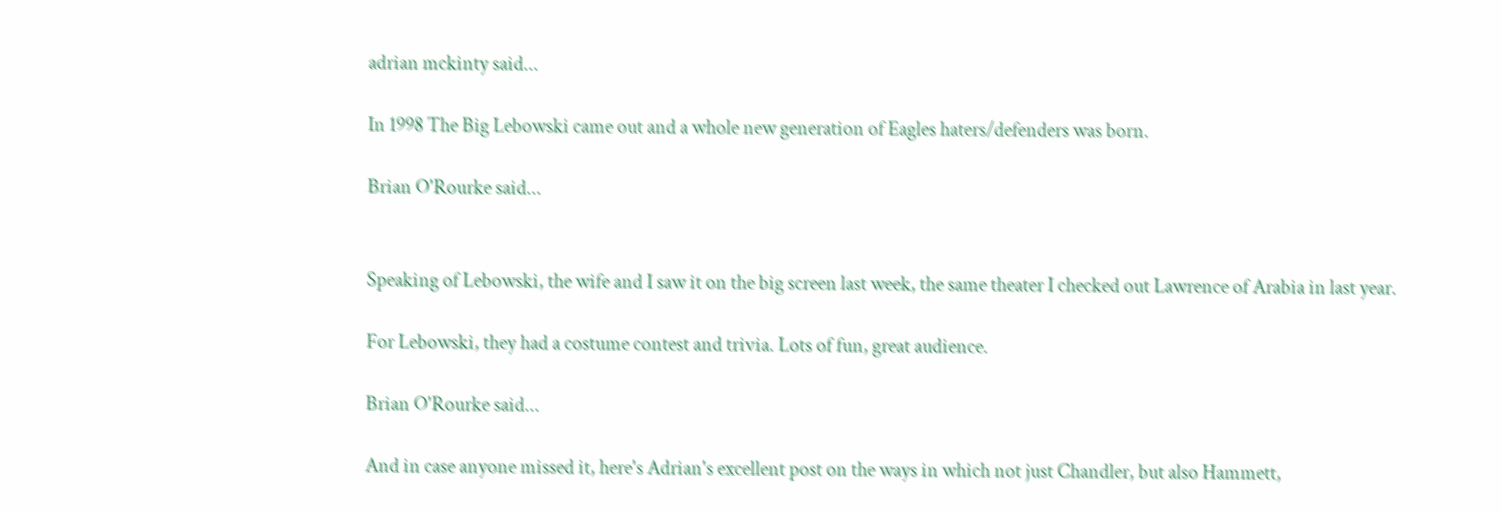adrian mckinty said...

In 1998 The Big Lebowski came out and a whole new generation of Eagles haters/defenders was born.

Brian O'Rourke said...


Speaking of Lebowski, the wife and I saw it on the big screen last week, the same theater I checked out Lawrence of Arabia in last year.

For Lebowski, they had a costume contest and trivia. Lots of fun, great audience.

Brian O'Rourke said...

And in case anyone missed it, here's Adrian's excellent post on the ways in which not just Chandler, but also Hammett,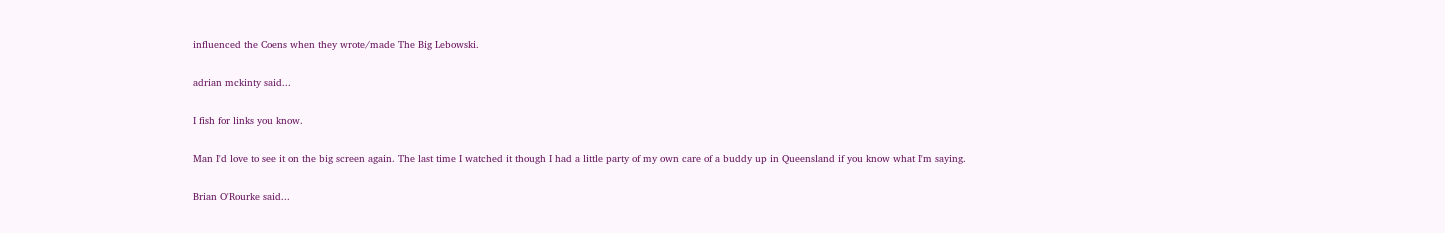influenced the Coens when they wrote/made The Big Lebowski.

adrian mckinty said...

I fish for links you know.

Man I'd love to see it on the big screen again. The last time I watched it though I had a little party of my own care of a buddy up in Queensland if you know what I'm saying.

Brian O'Rourke said...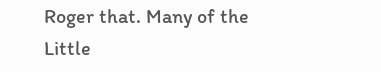Roger that. Many of the Little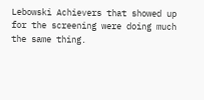Lebowski Achievers that showed up for the screening were doing much the same thing.